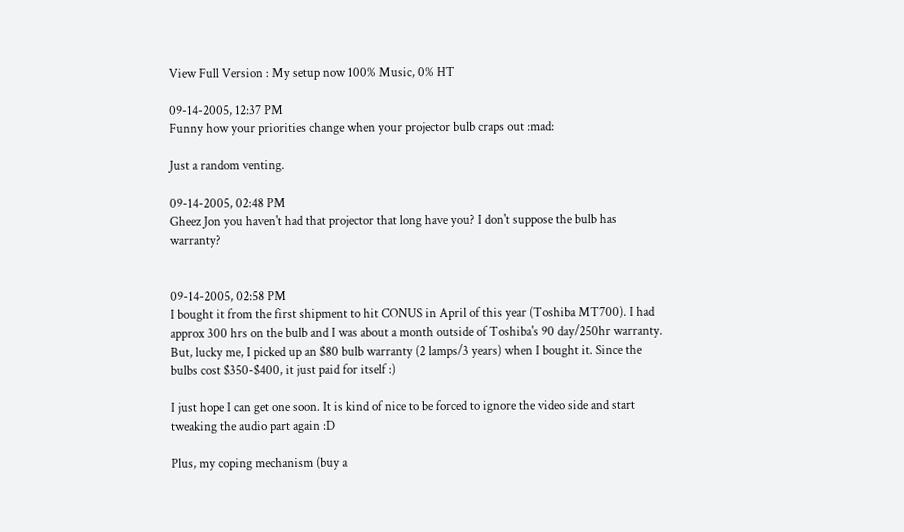View Full Version : My setup now 100% Music, 0% HT

09-14-2005, 12:37 PM
Funny how your priorities change when your projector bulb craps out :mad:

Just a random venting.

09-14-2005, 02:48 PM
Gheez Jon you haven't had that projector that long have you? I don't suppose the bulb has warranty?


09-14-2005, 02:58 PM
I bought it from the first shipment to hit CONUS in April of this year (Toshiba MT700). I had approx 300 hrs on the bulb and I was about a month outside of Toshiba's 90 day/250hr warranty. But, lucky me, I picked up an $80 bulb warranty (2 lamps/3 years) when I bought it. Since the bulbs cost $350-$400, it just paid for itself :)

I just hope I can get one soon. It is kind of nice to be forced to ignore the video side and start tweaking the audio part again :D

Plus, my coping mechanism (buy a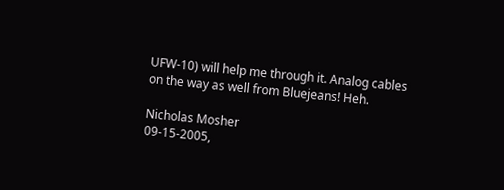UFW-10) will help me through it. Analog cables on the way as well from Bluejeans! Heh.

Nicholas Mosher
09-15-2005,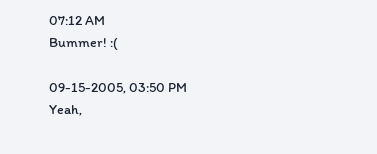07:12 AM
Bummer! :(

09-15-2005, 03:50 PM
Yeah,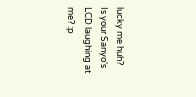lucky me huh? Is your Sanyo's LCD laughing at me? :p